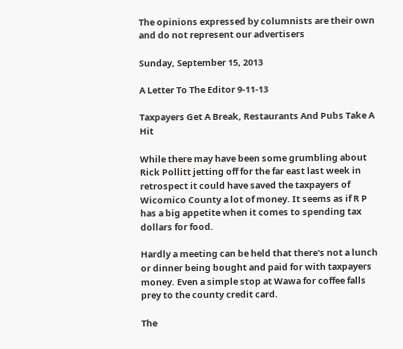The opinions expressed by columnists are their own and do not represent our advertisers

Sunday, September 15, 2013

A Letter To The Editor 9-11-13

Taxpayers Get A Break, Restaurants And Pubs Take A Hit

While there may have been some grumbling about Rick Pollitt jetting off for the far east last week in retrospect it could have saved the taxpayers of Wicomico County a lot of money. It seems as if R P has a big appetite when it comes to spending tax dollars for food.

Hardly a meeting can be held that there's not a lunch or dinner being bought and paid for with taxpayers money. Even a simple stop at Wawa for coffee falls prey to the county credit card.

The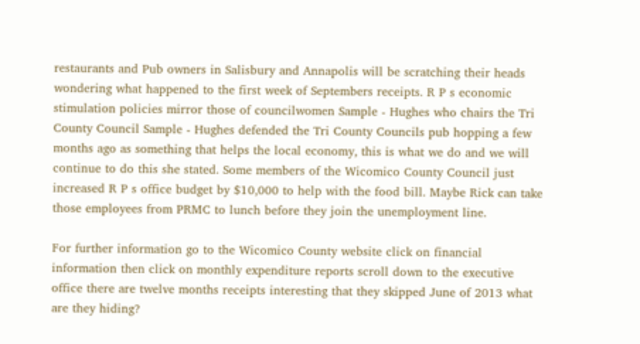restaurants and Pub owners in Salisbury and Annapolis will be scratching their heads wondering what happened to the first week of Septembers receipts. R P s economic stimulation policies mirror those of councilwomen Sample - Hughes who chairs the Tri County Council Sample - Hughes defended the Tri County Councils pub hopping a few months ago as something that helps the local economy, this is what we do and we will continue to do this she stated. Some members of the Wicomico County Council just increased R P s office budget by $10,000 to help with the food bill. Maybe Rick can take those employees from PRMC to lunch before they join the unemployment line.

For further information go to the Wicomico County website click on financial information then click on monthly expenditure reports scroll down to the executive office there are twelve months receipts interesting that they skipped June of 2013 what are they hiding?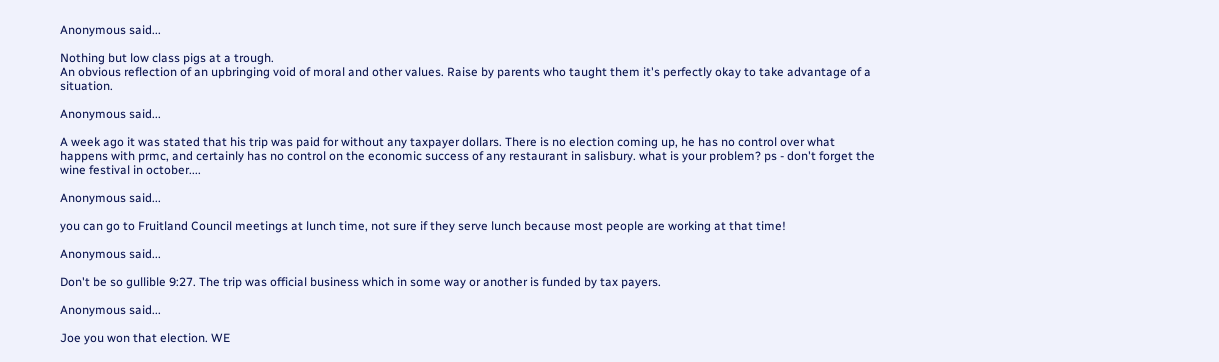Anonymous said...

Nothing but low class pigs at a trough.
An obvious reflection of an upbringing void of moral and other values. Raise by parents who taught them it's perfectly okay to take advantage of a situation.

Anonymous said...

A week ago it was stated that his trip was paid for without any taxpayer dollars. There is no election coming up, he has no control over what happens with prmc, and certainly has no control on the economic success of any restaurant in salisbury. what is your problem? ps - don't forget the wine festival in october....

Anonymous said...

you can go to Fruitland Council meetings at lunch time, not sure if they serve lunch because most people are working at that time!

Anonymous said...

Don't be so gullible 9:27. The trip was official business which in some way or another is funded by tax payers.

Anonymous said...

Joe you won that election. WE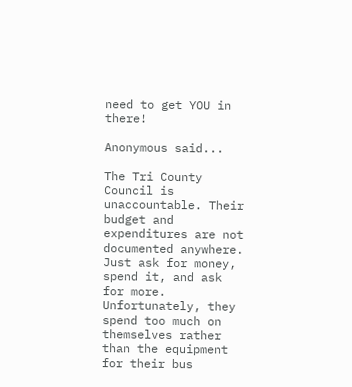need to get YOU in there!

Anonymous said...

The Tri County Council is unaccountable. Their budget and expenditures are not documented anywhere. Just ask for money, spend it, and ask for more. Unfortunately, they spend too much on themselves rather than the equipment for their bus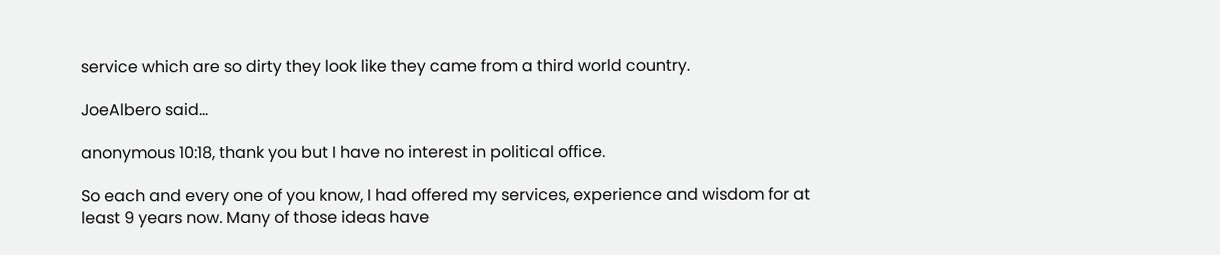service which are so dirty they look like they came from a third world country.

JoeAlbero said...

anonymous 10:18, thank you but I have no interest in political office.

So each and every one of you know, I had offered my services, experience and wisdom for at least 9 years now. Many of those ideas have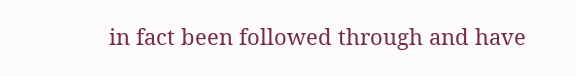in fact been followed through and have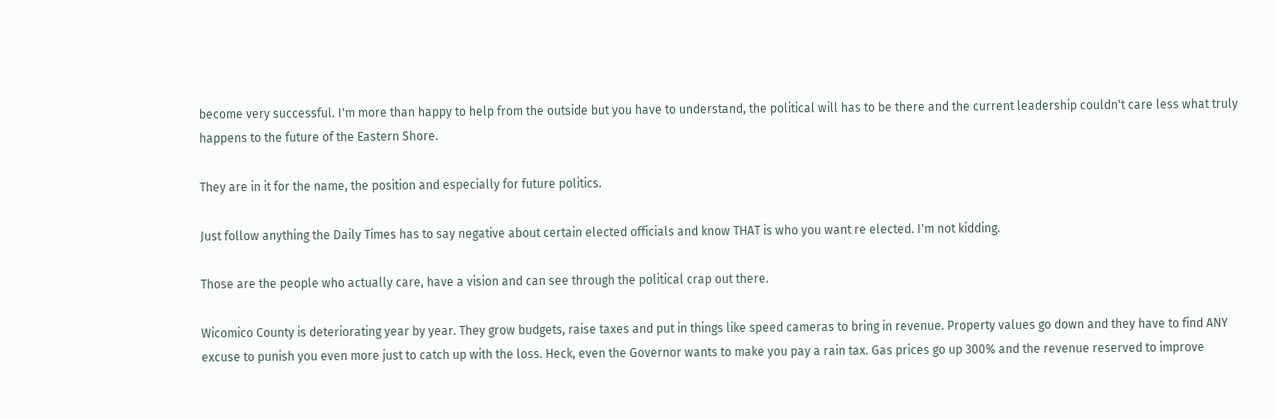become very successful. I'm more than happy to help from the outside but you have to understand, the political will has to be there and the current leadership couldn't care less what truly happens to the future of the Eastern Shore.

They are in it for the name, the position and especially for future politics.

Just follow anything the Daily Times has to say negative about certain elected officials and know THAT is who you want re elected. I'm not kidding.

Those are the people who actually care, have a vision and can see through the political crap out there.

Wicomico County is deteriorating year by year. They grow budgets, raise taxes and put in things like speed cameras to bring in revenue. Property values go down and they have to find ANY excuse to punish you even more just to catch up with the loss. Heck, even the Governor wants to make you pay a rain tax. Gas prices go up 300% and the revenue reserved to improve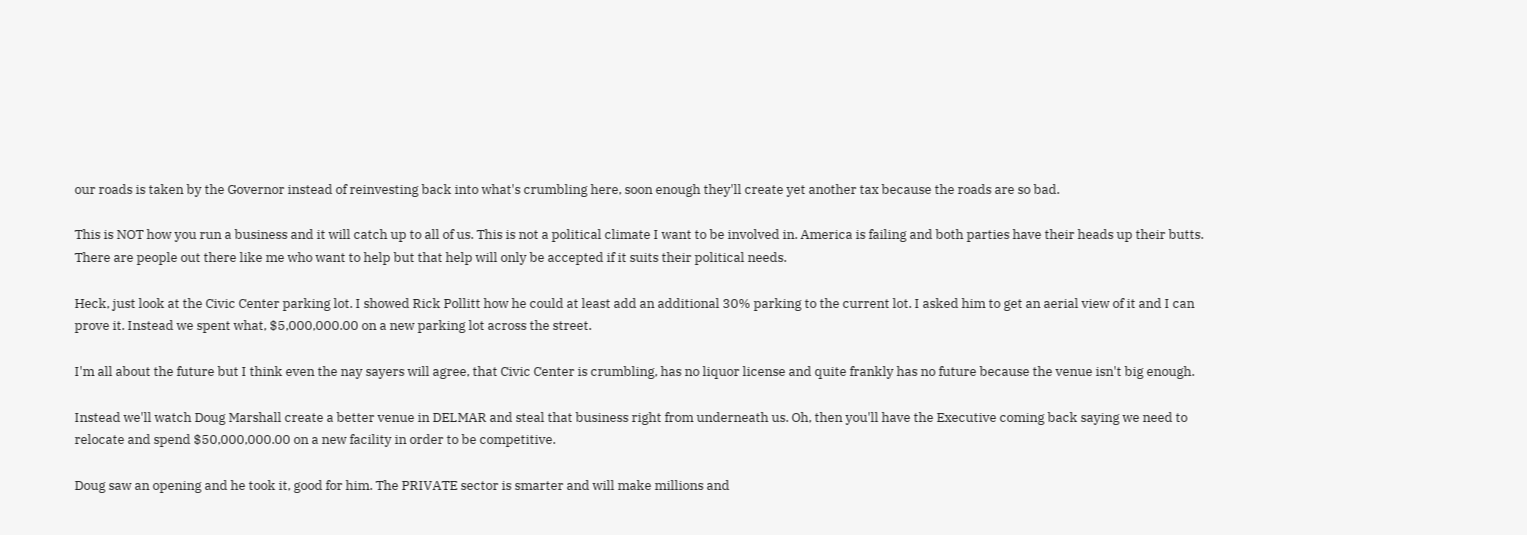our roads is taken by the Governor instead of reinvesting back into what's crumbling here, soon enough they'll create yet another tax because the roads are so bad.

This is NOT how you run a business and it will catch up to all of us. This is not a political climate I want to be involved in. America is failing and both parties have their heads up their butts. There are people out there like me who want to help but that help will only be accepted if it suits their political needs.

Heck, just look at the Civic Center parking lot. I showed Rick Pollitt how he could at least add an additional 30% parking to the current lot. I asked him to get an aerial view of it and I can prove it. Instead we spent what, $5,000,000.00 on a new parking lot across the street.

I'm all about the future but I think even the nay sayers will agree, that Civic Center is crumbling, has no liquor license and quite frankly has no future because the venue isn't big enough.

Instead we'll watch Doug Marshall create a better venue in DELMAR and steal that business right from underneath us. Oh, then you'll have the Executive coming back saying we need to relocate and spend $50,000,000.00 on a new facility in order to be competitive.

Doug saw an opening and he took it, good for him. The PRIVATE sector is smarter and will make millions and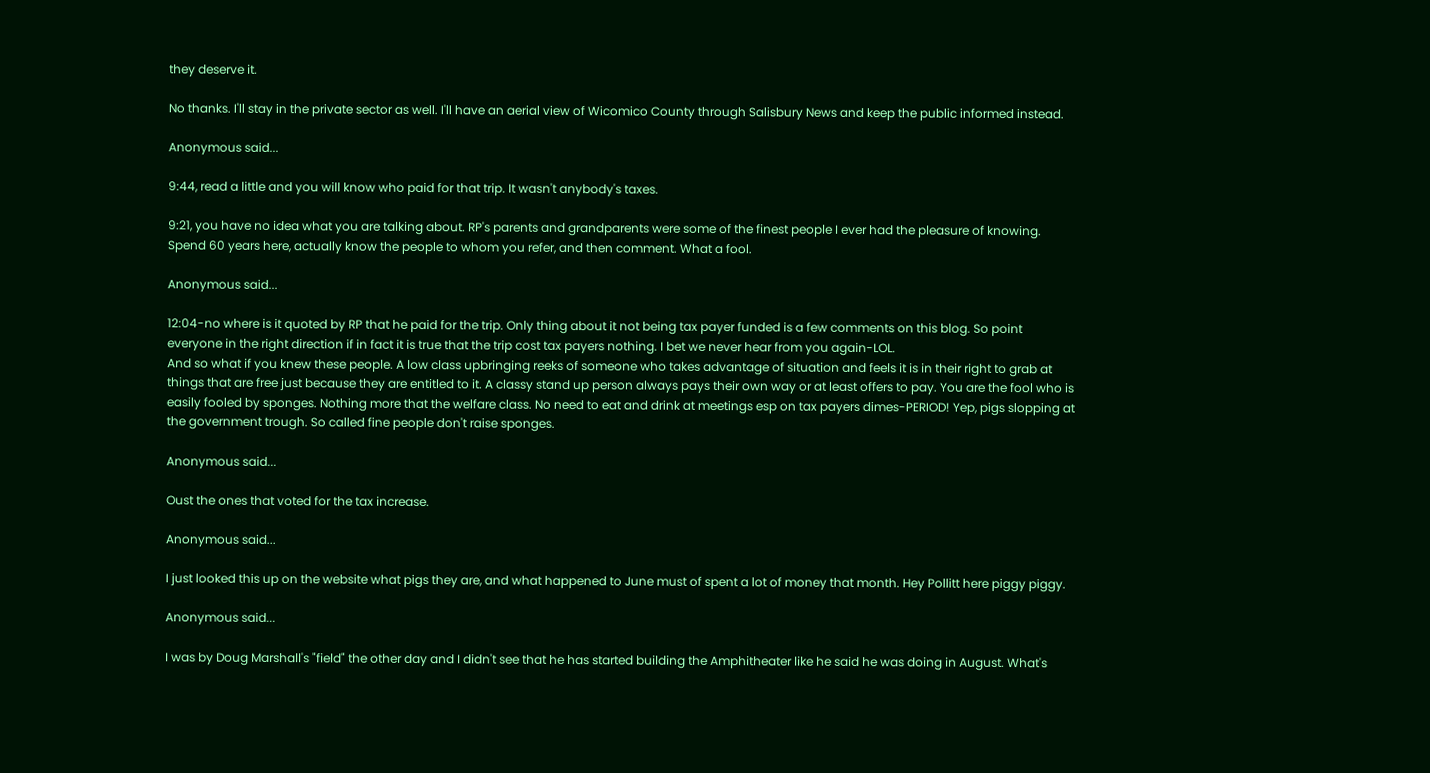they deserve it.

No thanks. I'll stay in the private sector as well. I'll have an aerial view of Wicomico County through Salisbury News and keep the public informed instead.

Anonymous said...

9:44, read a little and you will know who paid for that trip. It wasn't anybody's taxes.

9:21, you have no idea what you are talking about. RP's parents and grandparents were some of the finest people I ever had the pleasure of knowing. Spend 60 years here, actually know the people to whom you refer, and then comment. What a fool.

Anonymous said...

12:04-no where is it quoted by RP that he paid for the trip. Only thing about it not being tax payer funded is a few comments on this blog. So point everyone in the right direction if in fact it is true that the trip cost tax payers nothing. I bet we never hear from you again-LOL.
And so what if you knew these people. A low class upbringing reeks of someone who takes advantage of situation and feels it is in their right to grab at things that are free just because they are entitled to it. A classy stand up person always pays their own way or at least offers to pay. You are the fool who is easily fooled by sponges. Nothing more that the welfare class. No need to eat and drink at meetings esp on tax payers dimes-PERIOD! Yep, pigs slopping at the government trough. So called fine people don't raise sponges.

Anonymous said...

Oust the ones that voted for the tax increase.

Anonymous said...

I just looked this up on the website what pigs they are, and what happened to June must of spent a lot of money that month. Hey Pollitt here piggy piggy.

Anonymous said...

I was by Doug Marshall's "field" the other day and I didn't see that he has started building the Amphitheater like he said he was doing in August. What's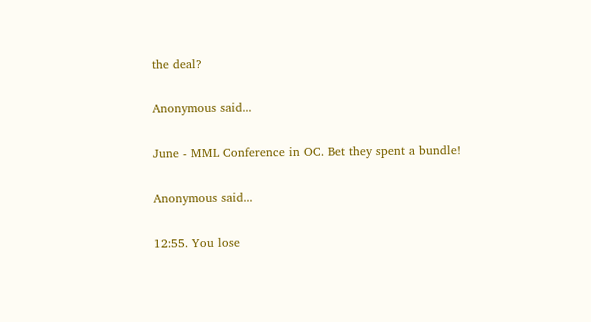the deal?

Anonymous said...

June - MML Conference in OC. Bet they spent a bundle!

Anonymous said...

12:55. You lose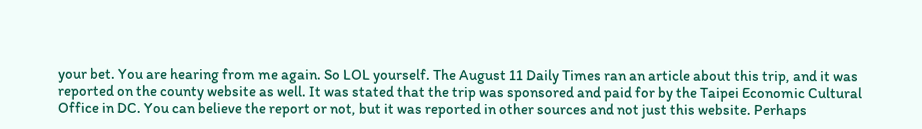your bet. You are hearing from me again. So LOL yourself. The August 11 Daily Times ran an article about this trip, and it was reported on the county website as well. It was stated that the trip was sponsored and paid for by the Taipei Economic Cultural Office in DC. You can believe the report or not, but it was reported in other sources and not just this website. Perhaps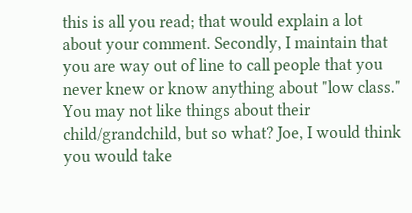this is all you read; that would explain a lot about your comment. Secondly, I maintain that you are way out of line to call people that you never knew or know anything about "low class." You may not like things about their child/grandchild, but so what? Joe, I would think you would take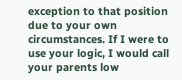exception to that position due to your own circumstances. If I were to use your logic, I would call your parents low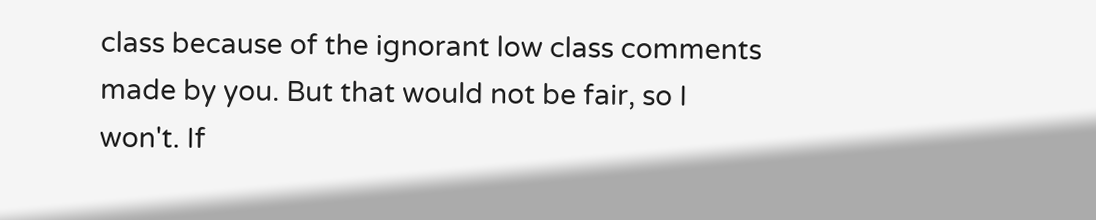class because of the ignorant low class comments made by you. But that would not be fair, so I won't. If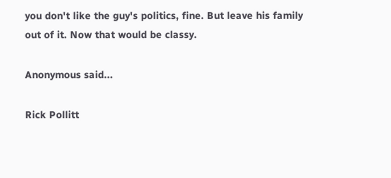you don't like the guy's politics, fine. But leave his family out of it. Now that would be classy.

Anonymous said...

Rick Pollitt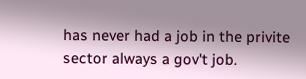has never had a job in the privite sector always a gov't job.